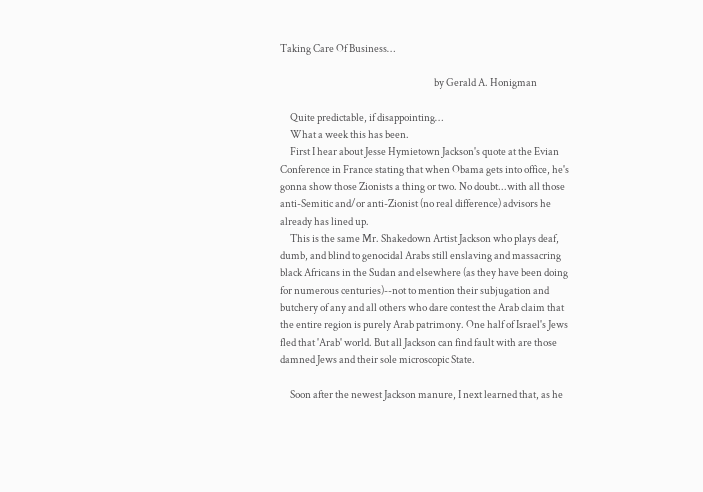Taking Care Of Business…

                                                                             by Gerald A. Honigman

     Quite predictable, if disappointing…
     What a week this has been.
     First I hear about Jesse Hymietown Jackson's quote at the Evian Conference in France stating that when Obama gets into office, he's gonna show those Zionists a thing or two. No doubt...with all those anti-Semitic and/or anti-Zionist (no real difference) advisors he already has lined up.
     This is the same Mr. Shakedown Artist Jackson who plays deaf, dumb, and blind to genocidal Arabs still enslaving and massacring black Africans in the Sudan and elsewhere (as they have been doing for numerous centuries)--not to mention their subjugation and butchery of any and all others who dare contest the Arab claim that the entire region is purely Arab patrimony. One half of Israel's Jews fled that 'Arab' world. But all Jackson can find fault with are those damned Jews and their sole microscopic State.

     Soon after the newest Jackson manure, I next learned that, as he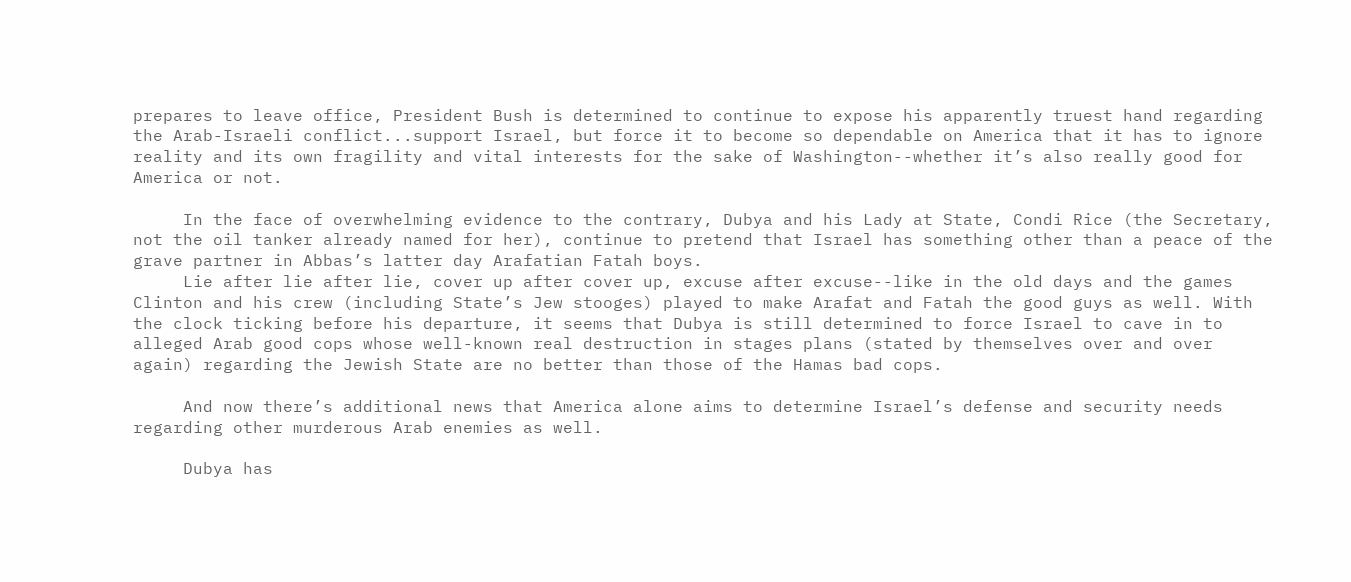prepares to leave office, President Bush is determined to continue to expose his apparently truest hand regarding the Arab-Israeli conflict...support Israel, but force it to become so dependable on America that it has to ignore reality and its own fragility and vital interests for the sake of Washington--whether it’s also really good for America or not.

     In the face of overwhelming evidence to the contrary, Dubya and his Lady at State, Condi Rice (the Secretary, not the oil tanker already named for her), continue to pretend that Israel has something other than a peace of the grave partner in Abbas’s latter day Arafatian Fatah boys.
     Lie after lie after lie, cover up after cover up, excuse after excuse--like in the old days and the games Clinton and his crew (including State’s Jew stooges) played to make Arafat and Fatah the good guys as well. With the clock ticking before his departure, it seems that Dubya is still determined to force Israel to cave in to alleged Arab good cops whose well-known real destruction in stages plans (stated by themselves over and over again) regarding the Jewish State are no better than those of the Hamas bad cops.

     And now there’s additional news that America alone aims to determine Israel’s defense and security needs regarding other murderous Arab enemies as well.

     Dubya has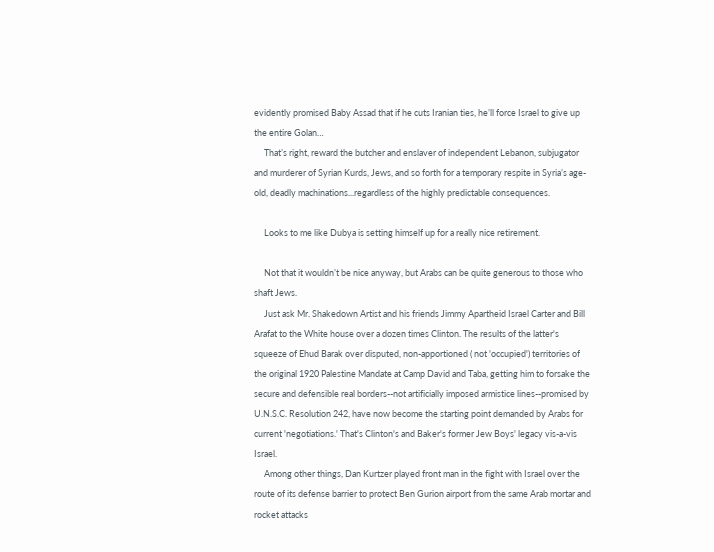evidently promised Baby Assad that if he cuts Iranian ties, he’ll force Israel to give up the entire Golan…
     That’s right, reward the butcher and enslaver of independent Lebanon, subjugator and murderer of Syrian Kurds, Jews, and so forth for a temporary respite in Syria’s age-old, deadly machinations...regardless of the highly predictable consequences.

     Looks to me like Dubya is setting himself up for a really nice retirement.

     Not that it wouldn’t be nice anyway, but Arabs can be quite generous to those who shaft Jews.
     Just ask Mr. Shakedown Artist and his friends Jimmy Apartheid Israel Carter and Bill Arafat to the White house over a dozen times Clinton. The results of the latter's squeeze of Ehud Barak over disputed, non-apportioned ( not 'occupied') territories of the original 1920 Palestine Mandate at Camp David and Taba, getting him to forsake the secure and defensible real borders--not artificially imposed armistice lines--promised by U.N.S.C. Resolution 242, have now become the starting point demanded by Arabs for current 'negotiations.' That's Clinton's and Baker's former Jew Boys' legacy vis-a-vis Israel.
     Among other things, Dan Kurtzer played front man in the fight with Israel over the route of its defense barrier to protect Ben Gurion airport from the same Arab mortar and rocket attacks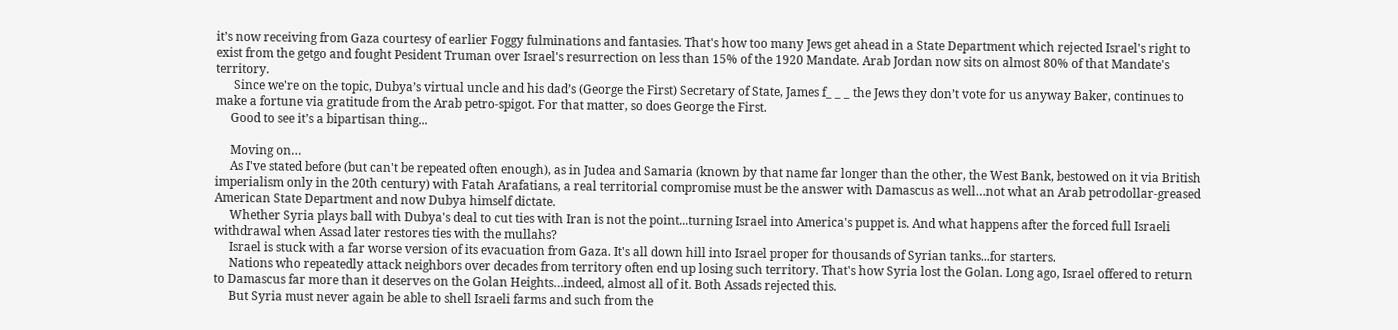it’s now receiving from Gaza courtesy of earlier Foggy fulminations and fantasies. That's how too many Jews get ahead in a State Department which rejected Israel's right to exist from the getgo and fought Pesident Truman over Israel's resurrection on less than 15% of the 1920 Mandate. Arab Jordan now sits on almost 80% of that Mandate's territory.
      Since we're on the topic, Dubya’s virtual uncle and his dad’s (George the First) Secretary of State, James f_ _ _ the Jews they don’t vote for us anyway Baker, continues to make a fortune via gratitude from the Arab petro-spigot. For that matter, so does George the First.
     Good to see it’s a bipartisan thing...

     Moving on…
     As I've stated before (but can't be repeated often enough), as in Judea and Samaria (known by that name far longer than the other, the West Bank, bestowed on it via British imperialism only in the 20th century) with Fatah Arafatians, a real territorial compromise must be the answer with Damascus as well…not what an Arab petrodollar-greased American State Department and now Dubya himself dictate.
     Whether Syria plays ball with Dubya's deal to cut ties with Iran is not the point...turning Israel into America's puppet is. And what happens after the forced full Israeli withdrawal when Assad later restores ties with the mullahs?
     Israel is stuck with a far worse version of its evacuation from Gaza. It's all down hill into Israel proper for thousands of Syrian tanks...for starters.
     Nations who repeatedly attack neighbors over decades from territory often end up losing such territory. That's how Syria lost the Golan. Long ago, Israel offered to return to Damascus far more than it deserves on the Golan Heights…indeed, almost all of it. Both Assads rejected this.
     But Syria must never again be able to shell Israeli farms and such from the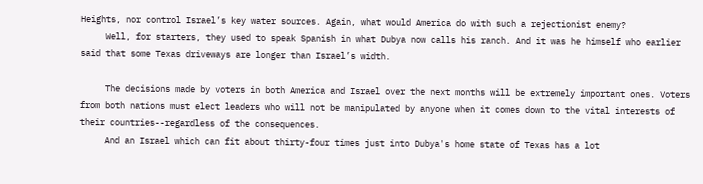Heights, nor control Israel’s key water sources. Again, what would America do with such a rejectionist enemy?
     Well, for starters, they used to speak Spanish in what Dubya now calls his ranch. And it was he himself who earlier said that some Texas driveways are longer than Israel’s width.

     The decisions made by voters in both America and Israel over the next months will be extremely important ones. Voters from both nations must elect leaders who will not be manipulated by anyone when it comes down to the vital interests of their countries--regardless of the consequences.
     And an Israel which can fit about thirty-four times just into Dubya's home state of Texas has a lot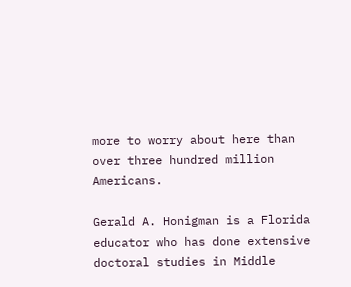more to worry about here than over three hundred million Americans.

Gerald A. Honigman is a Florida educator who has done extensive doctoral studies in Middle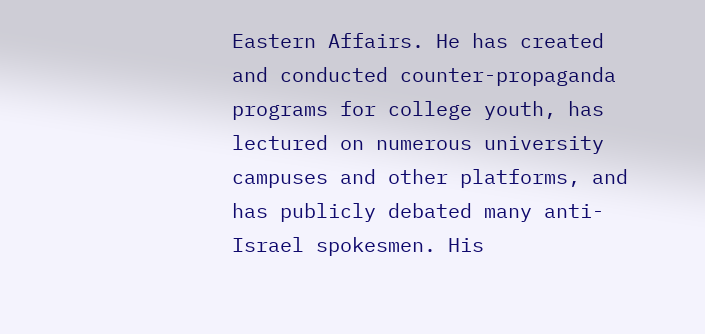Eastern Affairs. He has created and conducted counter-propaganda programs for college youth, has lectured on numerous university campuses and other platforms, and has publicly debated many anti-Israel spokesmen. His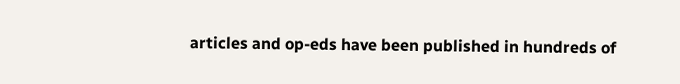articles and op-eds have been published in hundreds of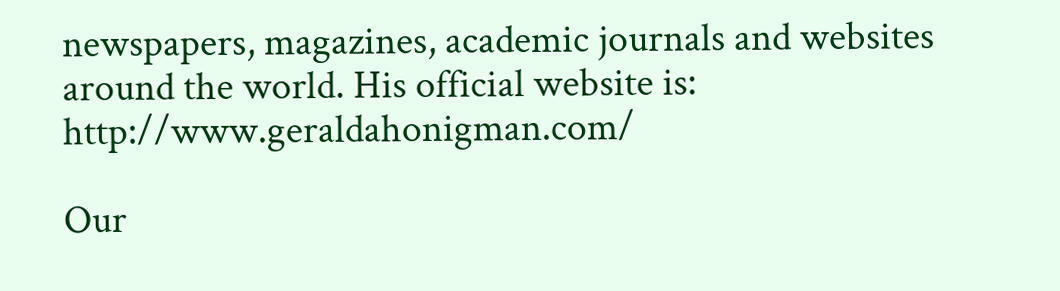newspapers, magazines, academic journals and websites around the world. His official website is: http://www.geraldahonigman.com/

Our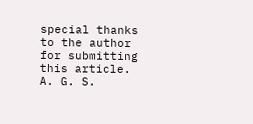special thanks to the author for submitting this article. A. G. S.